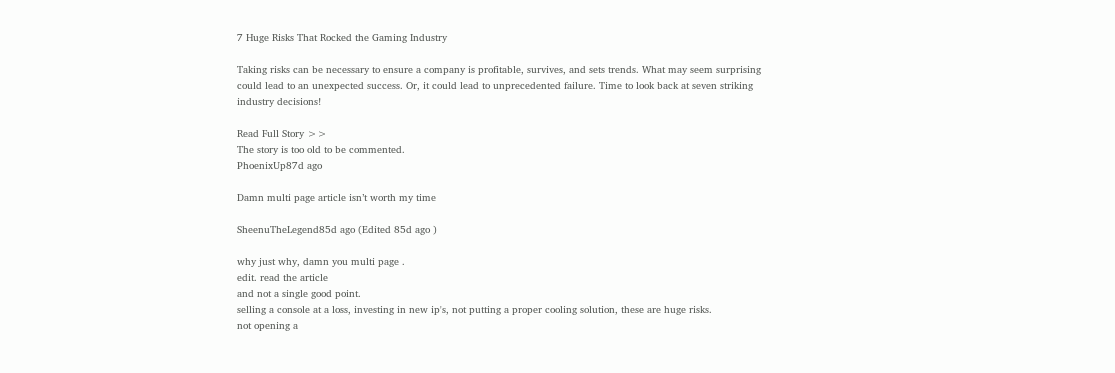7 Huge Risks That Rocked the Gaming Industry

Taking risks can be necessary to ensure a company is profitable, survives, and sets trends. What may seem surprising could lead to an unexpected success. Or, it could lead to unprecedented failure. Time to look back at seven striking industry decisions!

Read Full Story >>
The story is too old to be commented.
PhoenixUp87d ago

Damn multi page article isn’t worth my time

SheenuTheLegend85d ago (Edited 85d ago )

why just why, damn you multi page .
edit. read the article
and not a single good point.
selling a console at a loss, investing in new ip's, not putting a proper cooling solution, these are huge risks.
not opening a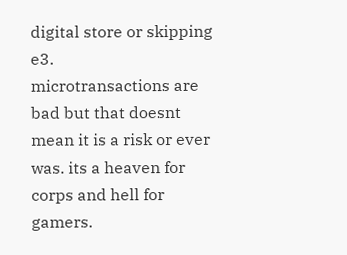digital store or skipping e3.
microtransactions are bad but that doesnt mean it is a risk or ever was. its a heaven for corps and hell for gamers.